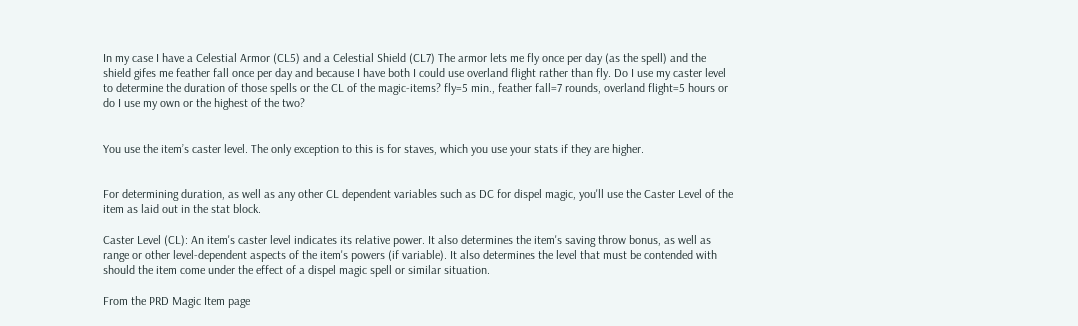In my case I have a Celestial Armor (CL5) and a Celestial Shield (CL7) The armor lets me fly once per day (as the spell) and the shield gifes me feather fall once per day and because I have both I could use overland flight rather than fly. Do I use my caster level to determine the duration of those spells or the CL of the magic-items? fly=5 min., feather fall=7 rounds, overland flight=5 hours or do I use my own or the highest of the two?


You use the item’s caster level. The only exception to this is for staves, which you use your stats if they are higher.


For determining duration, as well as any other CL dependent variables such as DC for dispel magic, you'll use the Caster Level of the item as laid out in the stat block.

Caster Level (CL): An item's caster level indicates its relative power. It also determines the item's saving throw bonus, as well as range or other level-dependent aspects of the item's powers (if variable). It also determines the level that must be contended with should the item come under the effect of a dispel magic spell or similar situation.

From the PRD Magic Item page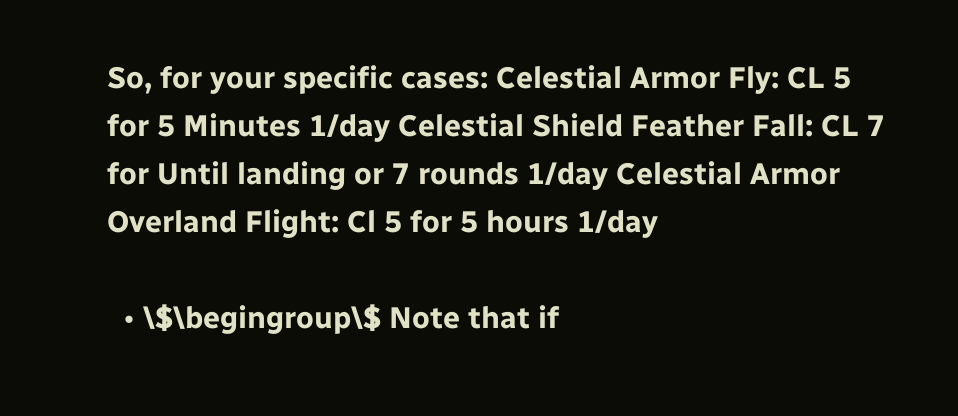So, for your specific cases: Celestial Armor Fly: CL 5 for 5 Minutes 1/day Celestial Shield Feather Fall: CL 7 for Until landing or 7 rounds 1/day Celestial Armor Overland Flight: Cl 5 for 5 hours 1/day

  • \$\begingroup\$ Note that if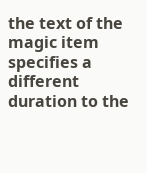the text of the magic item specifies a different duration to the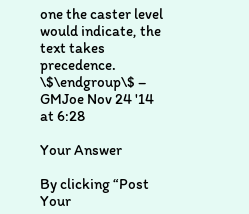one the caster level would indicate, the text takes precedence. \$\endgroup\$ – GMJoe Nov 24 '14 at 6:28

Your Answer

By clicking “Post Your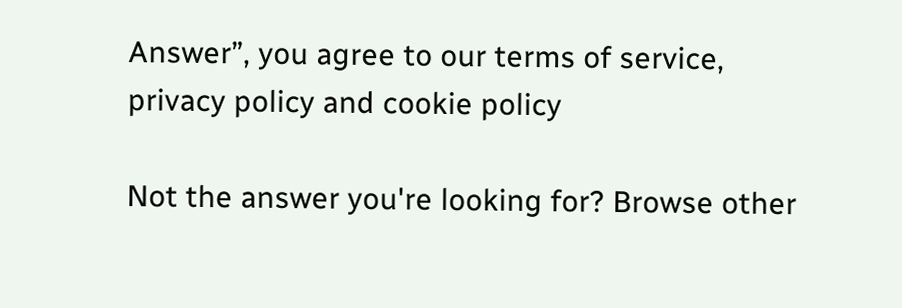Answer”, you agree to our terms of service, privacy policy and cookie policy

Not the answer you're looking for? Browse other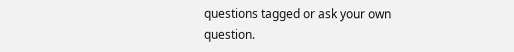questions tagged or ask your own question.